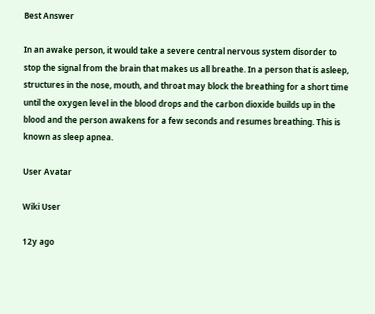Best Answer

In an awake person, it would take a severe central nervous system disorder to stop the signal from the brain that makes us all breathe. In a person that is asleep, structures in the nose, mouth, and throat may block the breathing for a short time until the oxygen level in the blood drops and the carbon dioxide builds up in the blood and the person awakens for a few seconds and resumes breathing. This is known as sleep apnea.

User Avatar

Wiki User

12y ago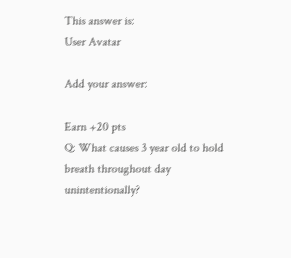This answer is:
User Avatar

Add your answer:

Earn +20 pts
Q: What causes 3 year old to hold breath throughout day unintentionally?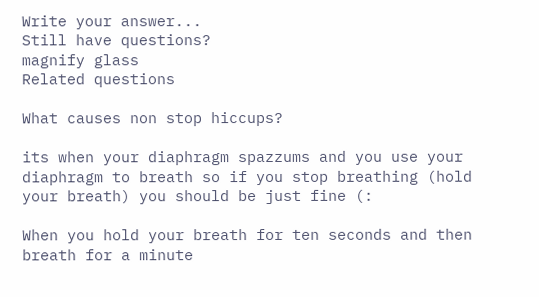Write your answer...
Still have questions?
magnify glass
Related questions

What causes non stop hiccups?

its when your diaphragm spazzums and you use your diaphragm to breath so if you stop breathing (hold your breath) you should be just fine (:

When you hold your breath for ten seconds and then breath for a minute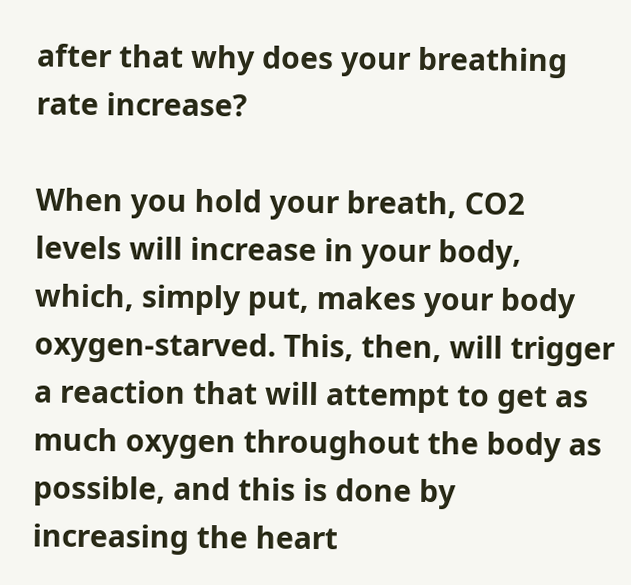after that why does your breathing rate increase?

When you hold your breath, CO2 levels will increase in your body, which, simply put, makes your body oxygen-starved. This, then, will trigger a reaction that will attempt to get as much oxygen throughout the body as possible, and this is done by increasing the heart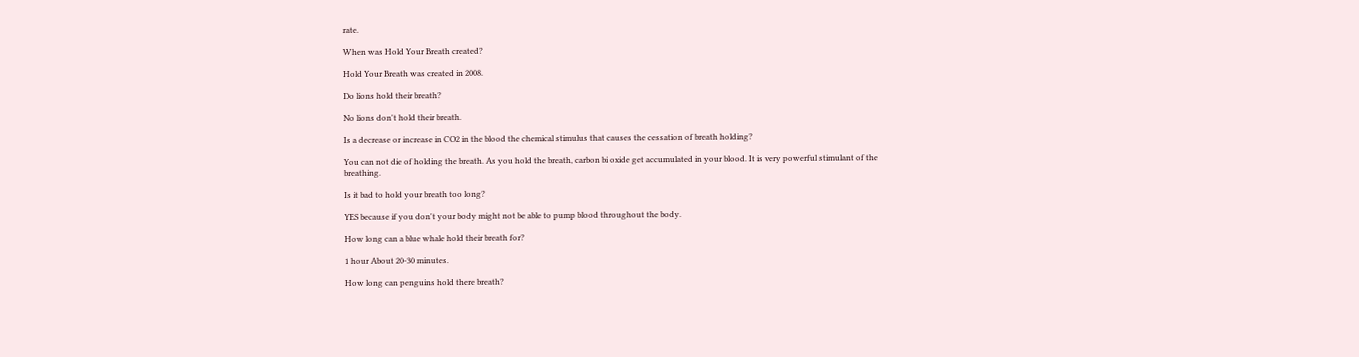rate.

When was Hold Your Breath created?

Hold Your Breath was created in 2008.

Do lions hold their breath?

No lions don't hold their breath.

Is a decrease or increase in CO2 in the blood the chemical stimulus that causes the cessation of breath holding?

You can not die of holding the breath. As you hold the breath, carbon bi oxide get accumulated in your blood. It is very powerful stimulant of the breathing.

Is it bad to hold your breath too long?

YES because if you don't your body might not be able to pump blood throughout the body.

How long can a blue whale hold their breath for?

1 hour About 20-30 minutes.

How long can penguins hold there breath?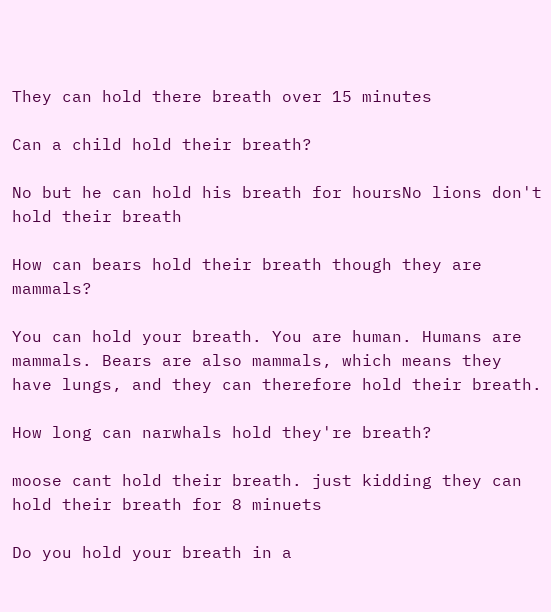They can hold there breath over 15 minutes

Can a child hold their breath?

No but he can hold his breath for hoursNo lions don't hold their breath

How can bears hold their breath though they are mammals?

You can hold your breath. You are human. Humans are mammals. Bears are also mammals, which means they have lungs, and they can therefore hold their breath.

How long can narwhals hold they're breath?

moose cant hold their breath. just kidding they can hold their breath for 8 minuets

Do you hold your breath in a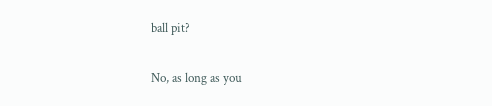ball pit?

No, as long as you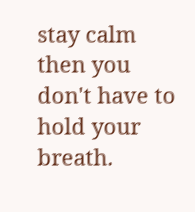stay calm then you don't have to hold your breath.